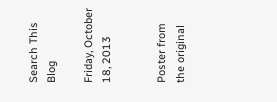Search This Blog

Friday, October 18, 2013


Poster from the original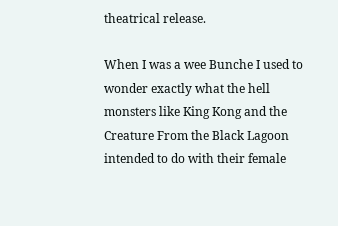theatrical release.

When I was a wee Bunche I used to wonder exactly what the hell monsters like King Kong and the Creature From the Black Lagoon intended to do with their female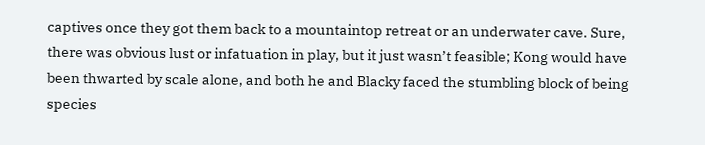captives once they got them back to a mountaintop retreat or an underwater cave. Sure, there was obvious lust or infatuation in play, but it just wasn’t feasible; Kong would have been thwarted by scale alone, and both he and Blacky faced the stumbling block of being species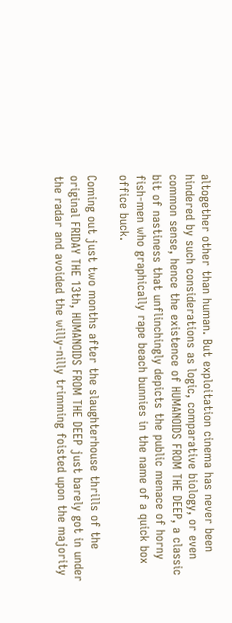altogether other than human. But exploitation cinema has never been hindered by such considerations as logic, comparative biology, or even common sense, hence the existence of HUMANOIDS FROM THE DEEP, a classic bit of nastiness that unflinchingly depicts the public menace of horny fish-men who graphically rape beach bunnies in the name of a quick box office buck.

Coming out just two months after the slaughterhouse thrills of the original FRIDAY THE 13th, HUMANOIDS FROM THE DEEP just barely got in under the radar and avoided the willy-nilly trimming foisted upon the majority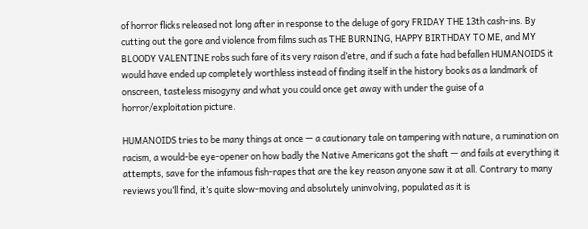of horror flicks released not long after in response to the deluge of gory FRIDAY THE 13th cash-ins. By cutting out the gore and violence from films such as THE BURNING, HAPPY BIRTHDAY TO ME, and MY BLOODY VALENTINE robs such fare of its very raison d’etre, and if such a fate had befallen HUMANOIDS it would have ended up completely worthless instead of finding itself in the history books as a landmark of onscreen, tasteless misogyny and what you could once get away with under the guise of a horror/exploitation picture.

HUMANOIDS tries to be many things at once — a cautionary tale on tampering with nature, a rumination on racism, a would-be eye-opener on how badly the Native Americans got the shaft — and fails at everything it attempts, save for the infamous fish-rapes that are the key reason anyone saw it at all. Contrary to many reviews you’ll find, it’s quite slow-moving and absolutely uninvolving, populated as it is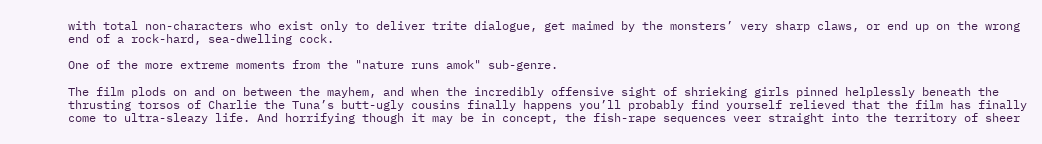with total non-characters who exist only to deliver trite dialogue, get maimed by the monsters’ very sharp claws, or end up on the wrong end of a rock-hard, sea-dwelling cock.

One of the more extreme moments from the "nature runs amok" sub-genre.

The film plods on and on between the mayhem, and when the incredibly offensive sight of shrieking girls pinned helplessly beneath the thrusting torsos of Charlie the Tuna’s butt-ugly cousins finally happens you’ll probably find yourself relieved that the film has finally come to ultra-sleazy life. And horrifying though it may be in concept, the fish-rape sequences veer straight into the territory of sheer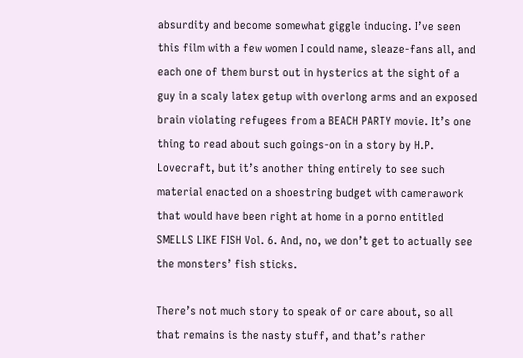absurdity and become somewhat giggle inducing. I’ve seen this film with a few women I could name, sleaze-fans all, and each one of them burst out in hysterics at the sight of a guy in a scaly latex getup with overlong arms and an exposed brain violating refugees from a BEACH PARTY movie. It’s one thing to read about such goings-on in a story by H.P. Lovecraft, but it’s another thing entirely to see such material enacted on a shoestring budget with camerawork that would have been right at home in a porno entitled SMELLS LIKE FISH Vol. 6. And, no, we don’t get to actually see the monsters’ fish sticks.

There’s not much story to speak of or care about, so all that remains is the nasty stuff, and that’s rather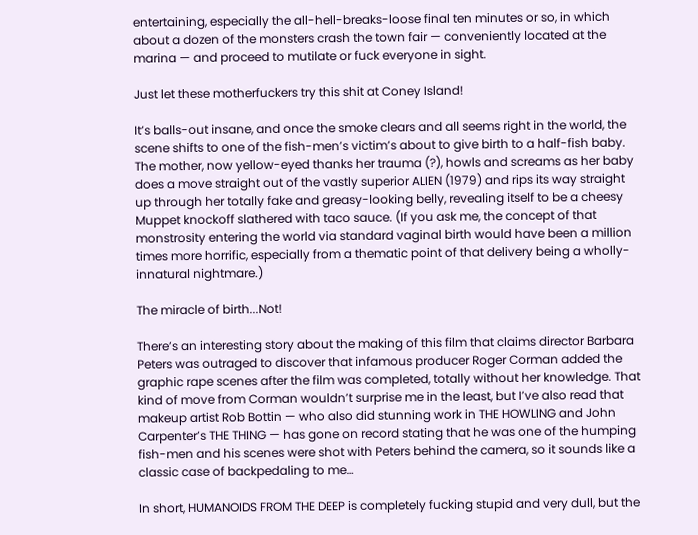entertaining, especially the all-hell-breaks-loose final ten minutes or so, in which about a dozen of the monsters crash the town fair — conveniently located at the marina — and proceed to mutilate or fuck everyone in sight.

Just let these motherfuckers try this shit at Coney Island!

It’s balls-out insane, and once the smoke clears and all seems right in the world, the scene shifts to one of the fish-men’s victim’s about to give birth to a half-fish baby. The mother, now yellow-eyed thanks her trauma (?), howls and screams as her baby does a move straight out of the vastly superior ALIEN (1979) and rips its way straight up through her totally fake and greasy-looking belly, revealing itself to be a cheesy Muppet knockoff slathered with taco sauce. (If you ask me, the concept of that monstrosity entering the world via standard vaginal birth would have been a million times more horrific, especially from a thematic point of that delivery being a wholly-innatural nightmare.)

The miracle of birth...Not!

There’s an interesting story about the making of this film that claims director Barbara Peters was outraged to discover that infamous producer Roger Corman added the graphic rape scenes after the film was completed, totally without her knowledge. That kind of move from Corman wouldn’t surprise me in the least, but I’ve also read that makeup artist Rob Bottin — who also did stunning work in THE HOWLING and John Carpenter’s THE THING — has gone on record stating that he was one of the humping fish-men and his scenes were shot with Peters behind the camera, so it sounds like a classic case of backpedaling to me…

In short, HUMANOIDS FROM THE DEEP is completely fucking stupid and very dull, but the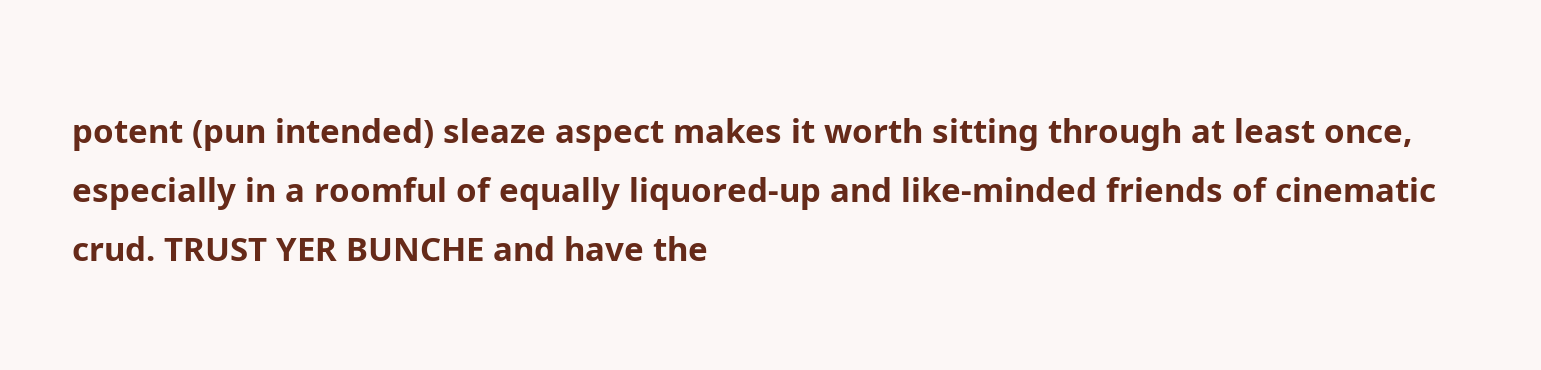potent (pun intended) sleaze aspect makes it worth sitting through at least once, especially in a roomful of equally liquored-up and like-minded friends of cinematic crud. TRUST YER BUNCHE and have the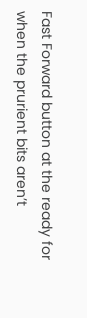Fast Forward button at the ready for when the prurient bits aren’t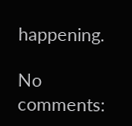happening.

No comments: